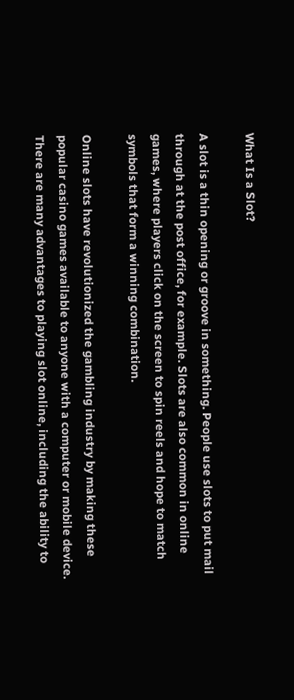What Is a Slot?

A slot is a thin opening or groove in something. People use slots to put mail through at the post office, for example. Slots are also common in online games, where players click on the screen to spin reels and hope to match symbols that form a winning combination.

Online slots have revolutionized the gambling industry by making these popular casino games available to anyone with a computer or mobile device. There are many advantages to playing slot online, including the ability to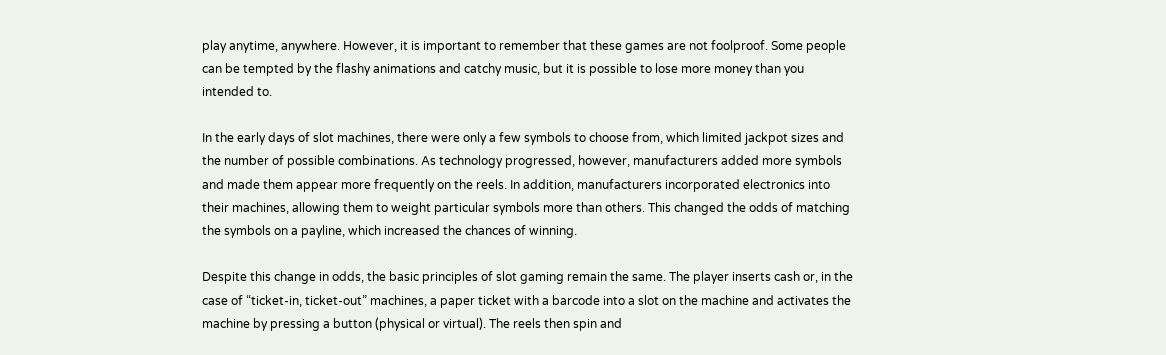play anytime, anywhere. However, it is important to remember that these games are not foolproof. Some people can be tempted by the flashy animations and catchy music, but it is possible to lose more money than you intended to.

In the early days of slot machines, there were only a few symbols to choose from, which limited jackpot sizes and the number of possible combinations. As technology progressed, however, manufacturers added more symbols and made them appear more frequently on the reels. In addition, manufacturers incorporated electronics into their machines, allowing them to weight particular symbols more than others. This changed the odds of matching the symbols on a payline, which increased the chances of winning.

Despite this change in odds, the basic principles of slot gaming remain the same. The player inserts cash or, in the case of “ticket-in, ticket-out” machines, a paper ticket with a barcode into a slot on the machine and activates the machine by pressing a button (physical or virtual). The reels then spin and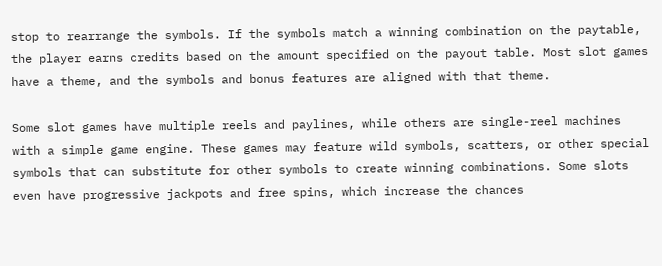stop to rearrange the symbols. If the symbols match a winning combination on the paytable, the player earns credits based on the amount specified on the payout table. Most slot games have a theme, and the symbols and bonus features are aligned with that theme.

Some slot games have multiple reels and paylines, while others are single-reel machines with a simple game engine. These games may feature wild symbols, scatters, or other special symbols that can substitute for other symbols to create winning combinations. Some slots even have progressive jackpots and free spins, which increase the chances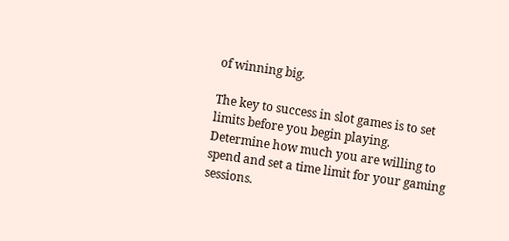of winning big.

The key to success in slot games is to set limits before you begin playing. Determine how much you are willing to spend and set a time limit for your gaming sessions.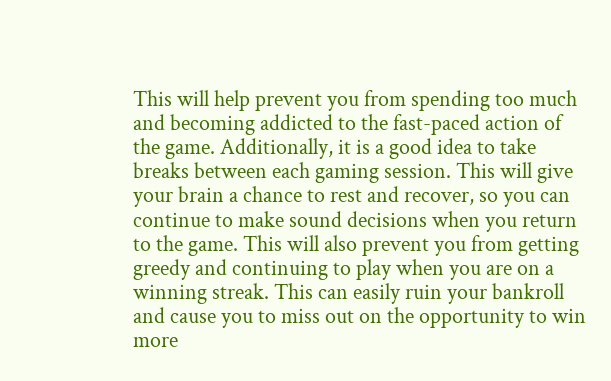This will help prevent you from spending too much and becoming addicted to the fast-paced action of the game. Additionally, it is a good idea to take breaks between each gaming session. This will give your brain a chance to rest and recover, so you can continue to make sound decisions when you return to the game. This will also prevent you from getting greedy and continuing to play when you are on a winning streak. This can easily ruin your bankroll and cause you to miss out on the opportunity to win more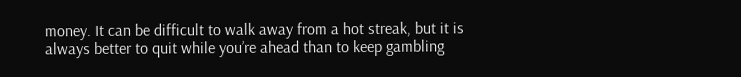money. It can be difficult to walk away from a hot streak, but it is always better to quit while you’re ahead than to keep gambling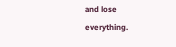and lose everything.